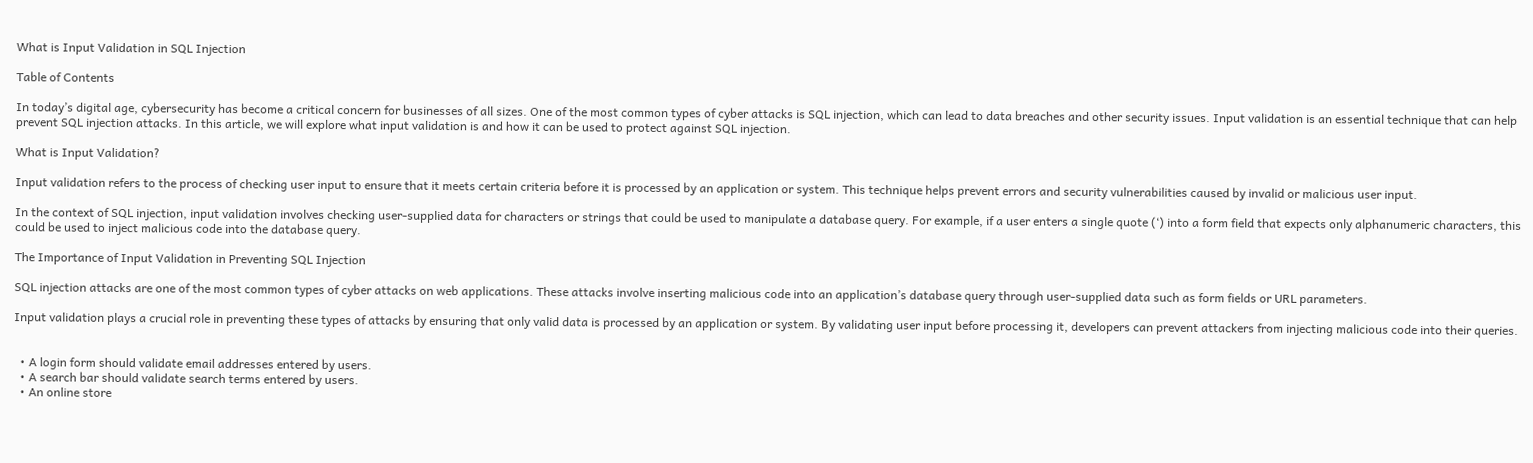What is Input Validation in SQL Injection

Table of Contents

In today’s digital age, cybersecurity has become a critical concern for businesses of all sizes. One of the most common types of cyber attacks is SQL injection, which can lead to data breaches and other security issues. Input validation is an essential technique that can help prevent SQL injection attacks. In this article, we will explore what input validation is and how it can be used to protect against SQL injection.

What is Input Validation?

Input validation refers to the process of checking user input to ensure that it meets certain criteria before it is processed by an application or system. This technique helps prevent errors and security vulnerabilities caused by invalid or malicious user input.

In the context of SQL injection, input validation involves checking user-supplied data for characters or strings that could be used to manipulate a database query. For example, if a user enters a single quote (‘) into a form field that expects only alphanumeric characters, this could be used to inject malicious code into the database query.

The Importance of Input Validation in Preventing SQL Injection

SQL injection attacks are one of the most common types of cyber attacks on web applications. These attacks involve inserting malicious code into an application’s database query through user-supplied data such as form fields or URL parameters.

Input validation plays a crucial role in preventing these types of attacks by ensuring that only valid data is processed by an application or system. By validating user input before processing it, developers can prevent attackers from injecting malicious code into their queries.


  • A login form should validate email addresses entered by users.
  • A search bar should validate search terms entered by users.
  • An online store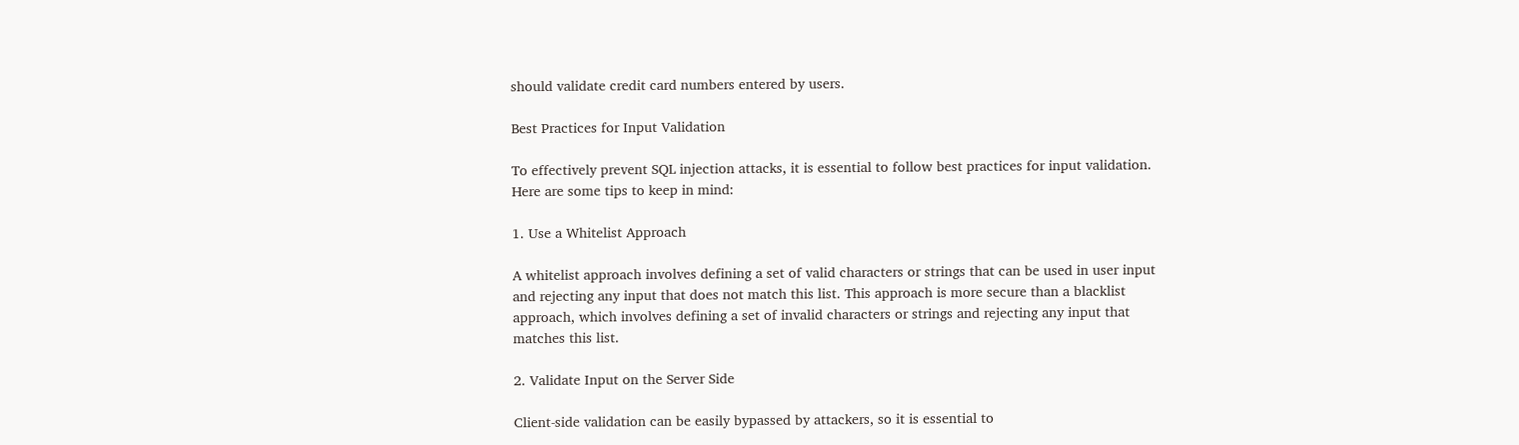should validate credit card numbers entered by users.

Best Practices for Input Validation

To effectively prevent SQL injection attacks, it is essential to follow best practices for input validation. Here are some tips to keep in mind:

1. Use a Whitelist Approach

A whitelist approach involves defining a set of valid characters or strings that can be used in user input and rejecting any input that does not match this list. This approach is more secure than a blacklist approach, which involves defining a set of invalid characters or strings and rejecting any input that matches this list.

2. Validate Input on the Server Side

Client-side validation can be easily bypassed by attackers, so it is essential to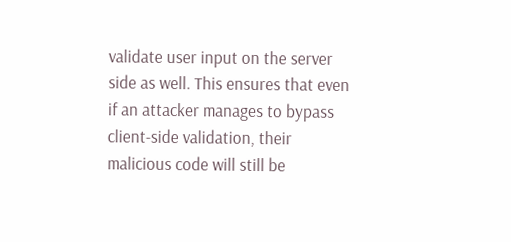validate user input on the server side as well. This ensures that even if an attacker manages to bypass client-side validation, their malicious code will still be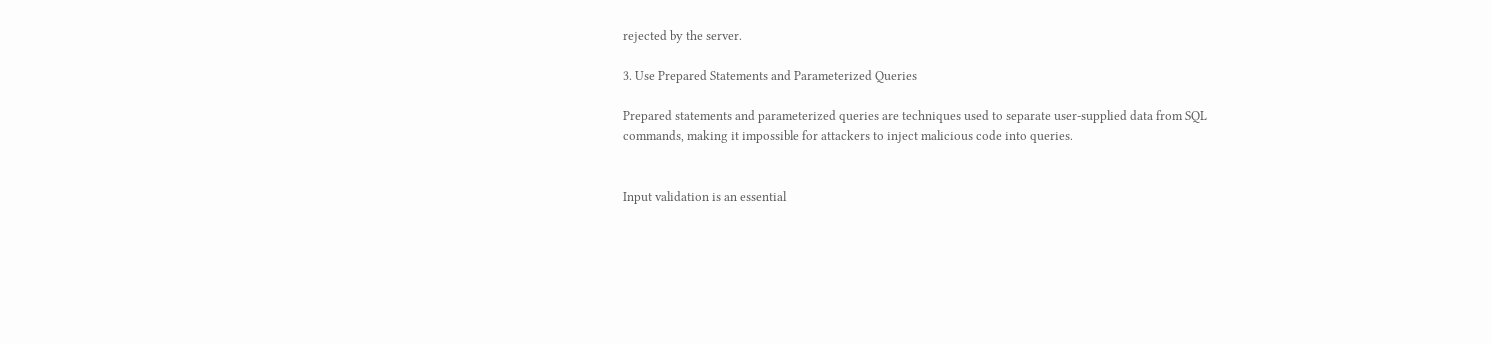rejected by the server.

3. Use Prepared Statements and Parameterized Queries

Prepared statements and parameterized queries are techniques used to separate user-supplied data from SQL commands, making it impossible for attackers to inject malicious code into queries.


Input validation is an essential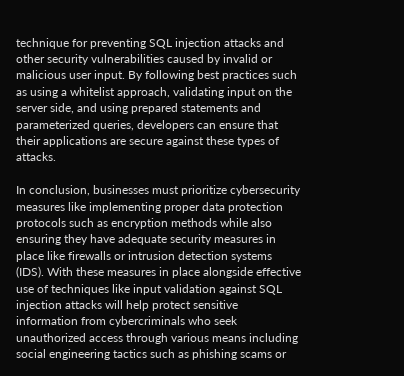technique for preventing SQL injection attacks and other security vulnerabilities caused by invalid or malicious user input. By following best practices such as using a whitelist approach, validating input on the server side, and using prepared statements and parameterized queries, developers can ensure that their applications are secure against these types of attacks.

In conclusion, businesses must prioritize cybersecurity measures like implementing proper data protection protocols such as encryption methods while also ensuring they have adequate security measures in place like firewalls or intrusion detection systems (IDS). With these measures in place alongside effective use of techniques like input validation against SQL injection attacks will help protect sensitive information from cybercriminals who seek unauthorized access through various means including social engineering tactics such as phishing scams or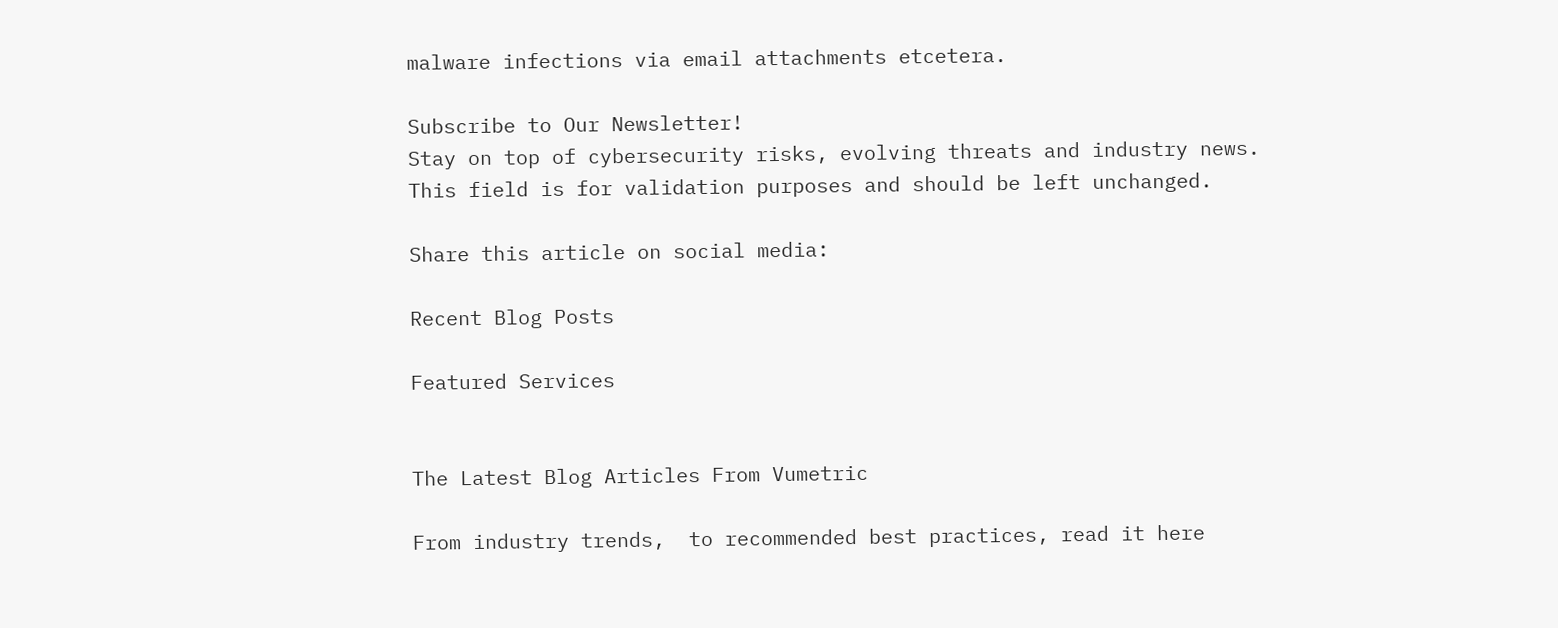malware infections via email attachments etcetera.

Subscribe to Our Newsletter!
Stay on top of cybersecurity risks, evolving threats and industry news.
This field is for validation purposes and should be left unchanged.

Share this article on social media:

Recent Blog Posts

Featured Services


The Latest Blog Articles From Vumetric

From industry trends,  to recommended best practices, read it here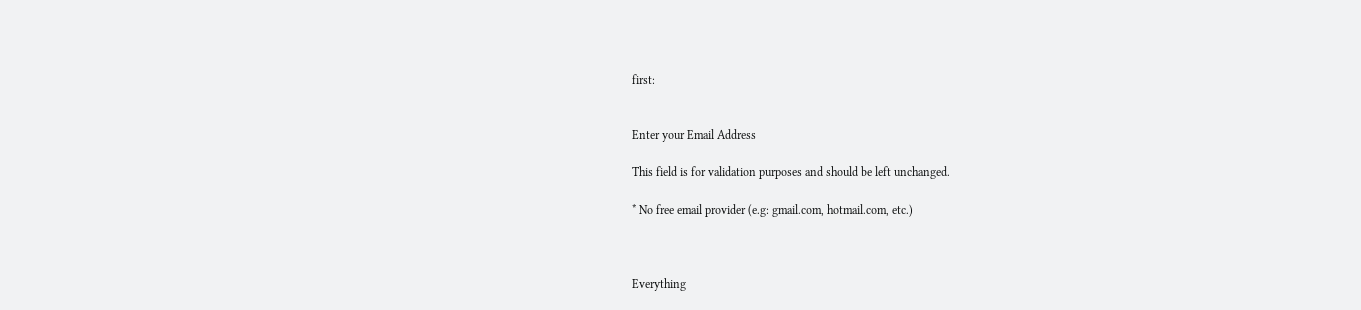first:


Enter your Email Address

This field is for validation purposes and should be left unchanged.

* No free email provider (e.g: gmail.com, hotmail.com, etc.)



Everything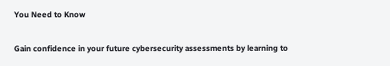You Need to Know

Gain confidence in your future cybersecurity assessments by learning to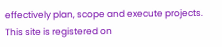effectively plan, scope and execute projects.
This site is registered on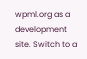wpml.org as a development site. Switch to a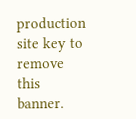production site key to remove this banner.